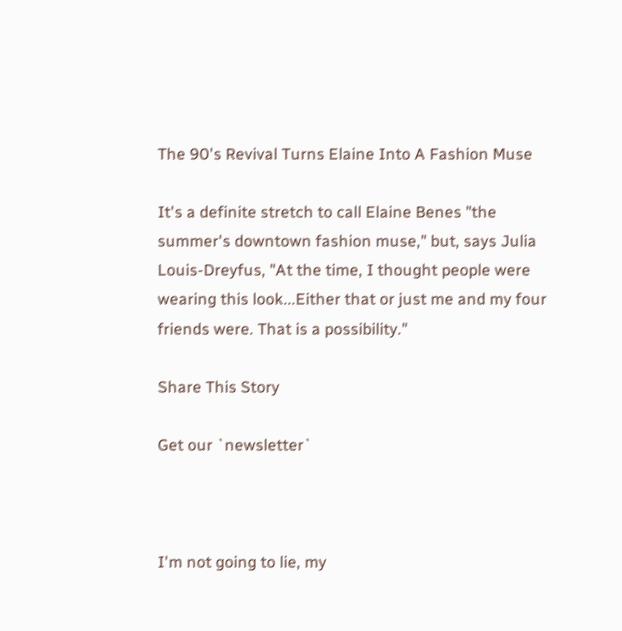The 90's Revival Turns Elaine Into A Fashion Muse

It's a definite stretch to call Elaine Benes "the summer's downtown fashion muse," but, says Julia Louis-Dreyfus, "At the time, I thought people were wearing this look...Either that or just me and my four friends were. That is a possibility."

Share This Story

Get our `newsletter`



I'm not going to lie, my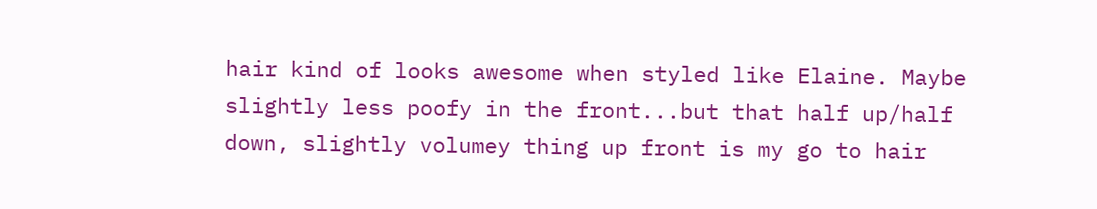hair kind of looks awesome when styled like Elaine. Maybe slightly less poofy in the front...but that half up/half down, slightly volumey thing up front is my go to hair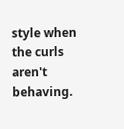style when the curls aren't behaving.